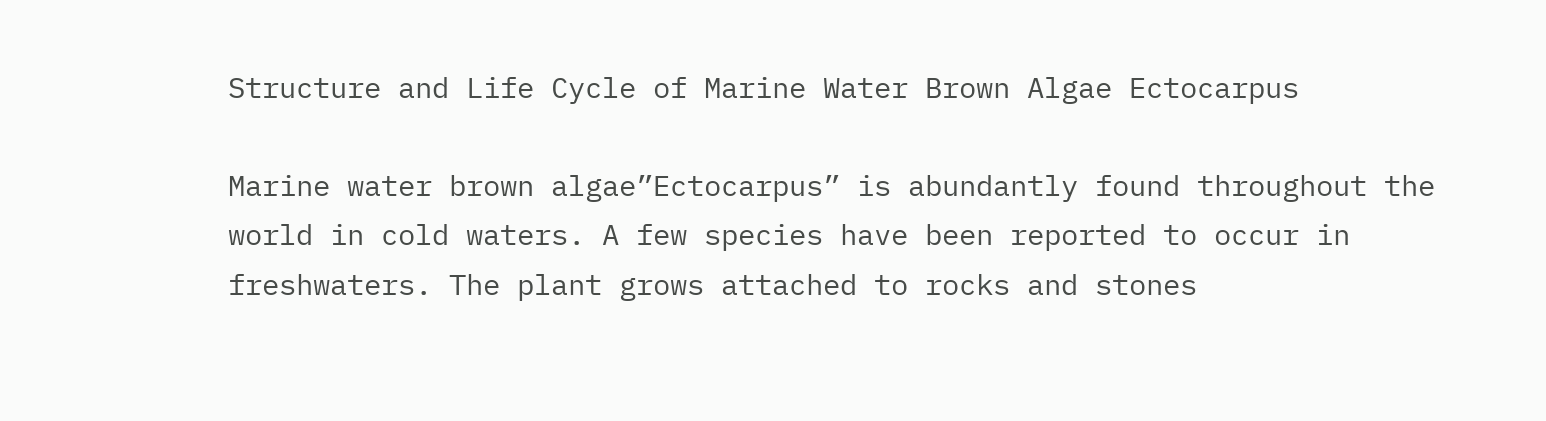Structure and Life Cycle of Marine Water Brown Algae Ectocarpus

Marine water brown algae”Ectocarpus” is abundantly found throughout the world in cold waters. A few species have been reported to occur in freshwaters. The plant grows attached to rocks and stones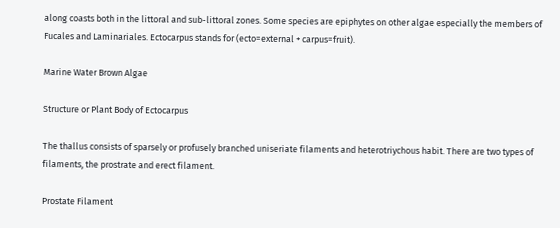along coasts both in the littoral and sub-littoral zones. Some species are epiphytes on other algae especially the members of Fucales and Laminariales. Ectocarpus stands for (ecto=external + carpus=fruit).

Marine Water Brown Algae

Structure or Plant Body of Ectocarpus

The thallus consists of sparsely or profusely branched uniseriate filaments and heterotriychous habit. There are two types of filaments, the prostrate and erect filament.

Prostate Filament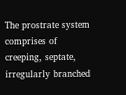The prostrate system comprises of creeping, septate, irregularly branched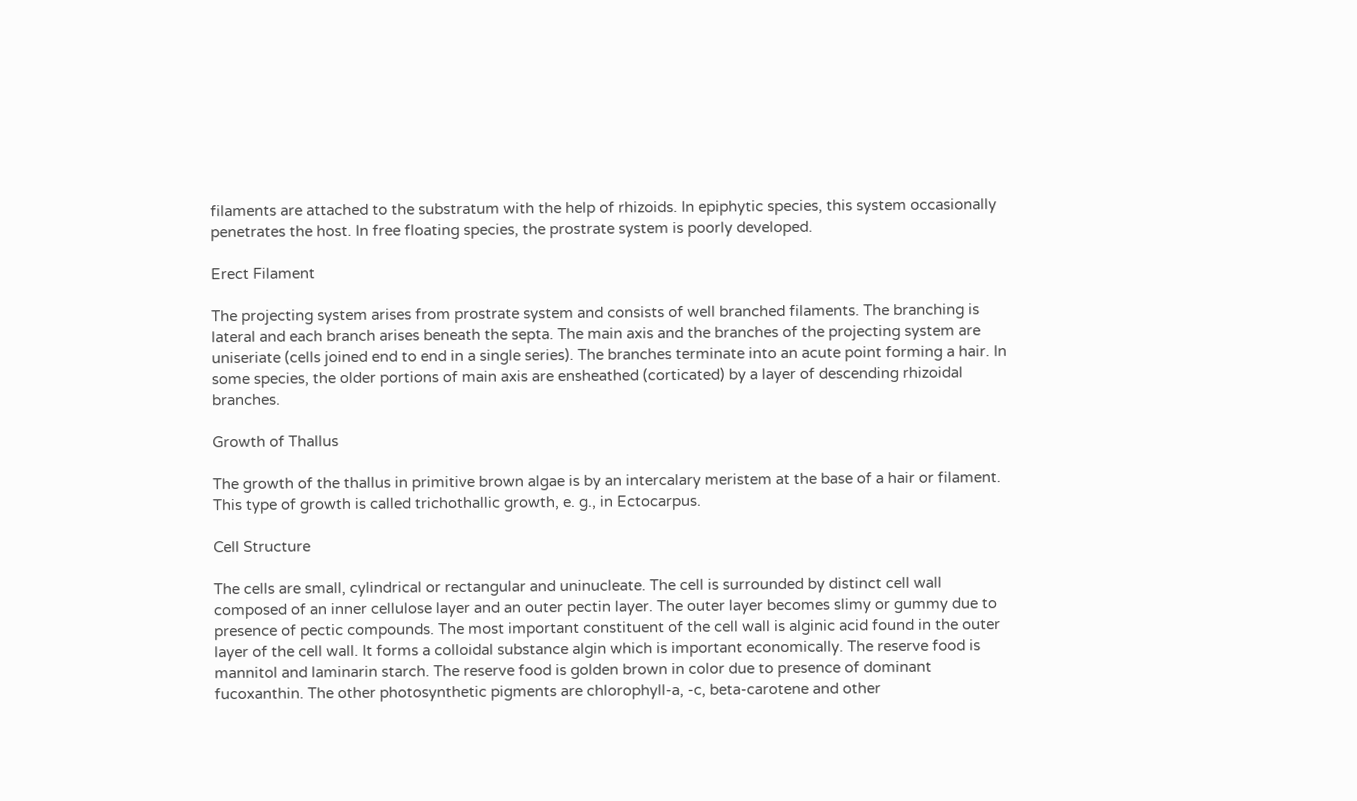filaments are attached to the substratum with the help of rhizoids. In epiphytic species, this system occasionally penetrates the host. In free floating species, the prostrate system is poorly developed.

Erect Filament

The projecting system arises from prostrate system and consists of well branched filaments. The branching is lateral and each branch arises beneath the septa. The main axis and the branches of the projecting system are uniseriate (cells joined end to end in a single series). The branches terminate into an acute point forming a hair. In some species, the older portions of main axis are ensheathed (corticated) by a layer of descending rhizoidal branches.

Growth of Thallus

The growth of the thallus in primitive brown algae is by an intercalary meristem at the base of a hair or filament. This type of growth is called trichothallic growth, e. g., in Ectocarpus.

Cell Structure

The cells are small, cylindrical or rectangular and uninucleate. The cell is surrounded by distinct cell wall composed of an inner cellulose layer and an outer pectin layer. The outer layer becomes slimy or gummy due to presence of pectic compounds. The most important constituent of the cell wall is alginic acid found in the outer layer of the cell wall. It forms a colloidal substance algin which is important economically. The reserve food is mannitol and laminarin starch. The reserve food is golden brown in color due to presence of dominant fucoxanthin. The other photosynthetic pigments are chlorophyll-a, -c, beta-carotene and other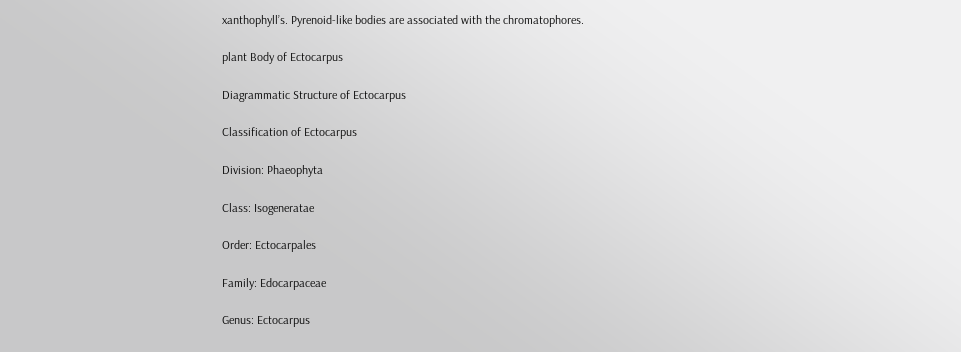xanthophyll’s. Pyrenoid-like bodies are associated with the chromatophores.

plant Body of Ectocarpus

Diagrammatic Structure of Ectocarpus

Classification of Ectocarpus

Division: Phaeophyta

Class: Isogeneratae

Order: Ectocarpales

Family: Edocarpaceae

Genus: Ectocarpus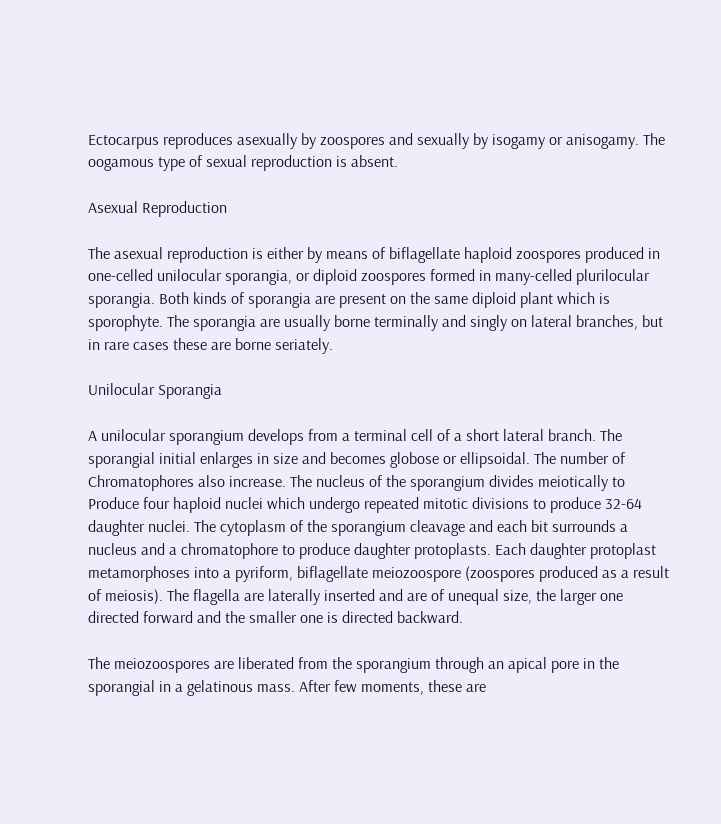Ectocarpus reproduces asexually by zoospores and sexually by isogamy or anisogamy. The oogamous type of sexual reproduction is absent.

Asexual Reproduction

The asexual reproduction is either by means of biflagellate haploid zoospores produced in one-celled unilocular sporangia, or diploid zoospores formed in many-celled plurilocular sporangia. Both kinds of sporangia are present on the same diploid plant which is sporophyte. The sporangia are usually borne terminally and singly on lateral branches, but in rare cases these are borne seriately.

Unilocular Sporangia

A unilocular sporangium develops from a terminal cell of a short lateral branch. The sporangial initial enlarges in size and becomes globose or ellipsoidal. The number of Chromatophores also increase. The nucleus of the sporangium divides meiotically to Produce four haploid nuclei which undergo repeated mitotic divisions to produce 32-64 daughter nuclei. The cytoplasm of the sporangium cleavage and each bit surrounds a nucleus and a chromatophore to produce daughter protoplasts. Each daughter protoplast metamorphoses into a pyriform, biflagellate meiozoospore (zoospores produced as a result of meiosis). The flagella are laterally inserted and are of unequal size, the larger one directed forward and the smaller one is directed backward.

The meiozoospores are liberated from the sporangium through an apical pore in the sporangial in a gelatinous mass. After few moments, these are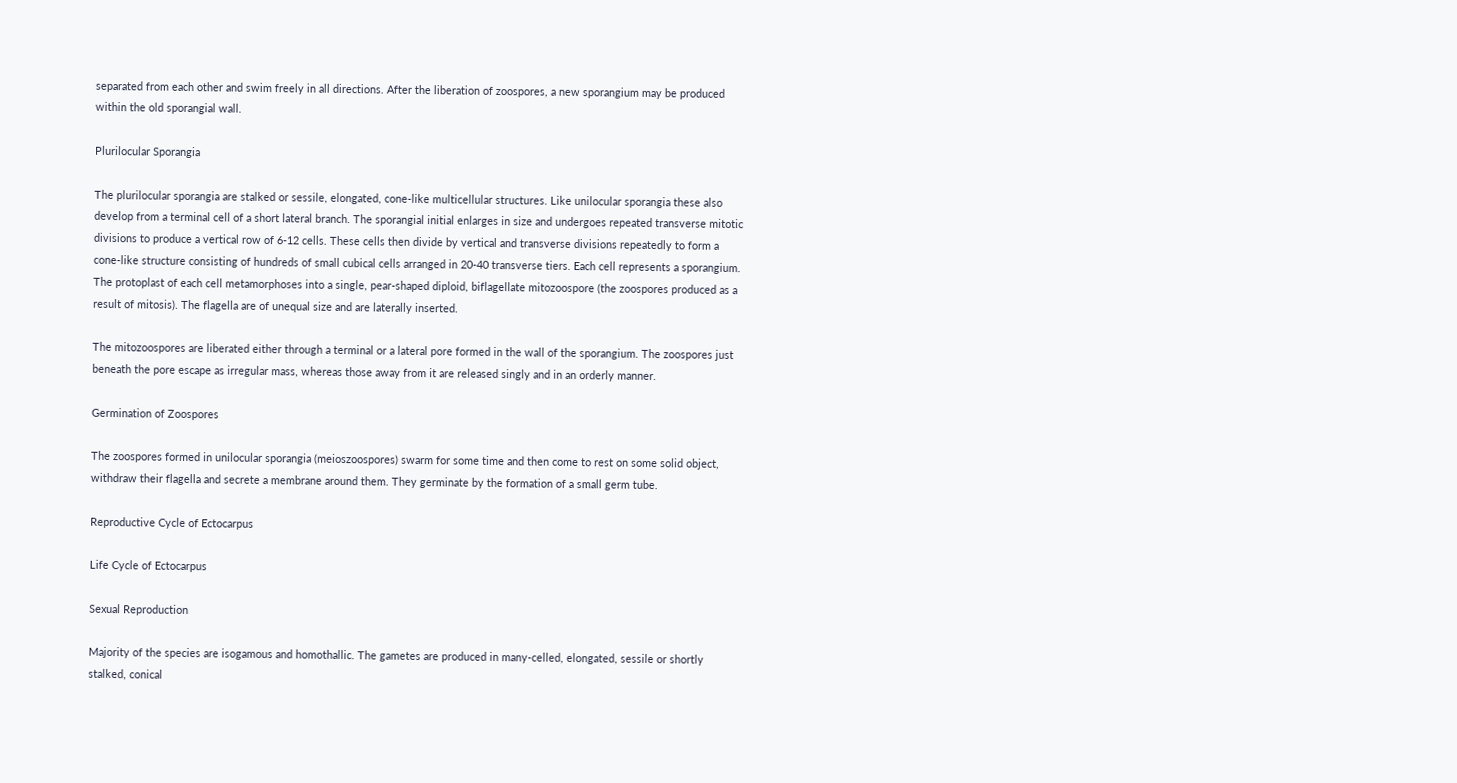separated from each other and swim freely in all directions. After the liberation of zoospores, a new sporangium may be produced within the old sporangial wall.

Plurilocular Sporangia

The plurilocular sporangia are stalked or sessile, elongated, cone-like multicellular structures. Like unilocular sporangia these also develop from a terminal cell of a short lateral branch. The sporangial initial enlarges in size and undergoes repeated transverse mitotic divisions to produce a vertical row of 6-12 cells. These cells then divide by vertical and transverse divisions repeatedly to form a cone-like structure consisting of hundreds of small cubical cells arranged in 20-40 transverse tiers. Each cell represents a sporangium. The protoplast of each cell metamorphoses into a single, pear-shaped diploid, biflagellate mitozoospore (the zoospores produced as a result of mitosis). The flagella are of unequal size and are laterally inserted.

The mitozoospores are liberated either through a terminal or a lateral pore formed in the wall of the sporangium. The zoospores just beneath the pore escape as irregular mass, whereas those away from it are released singly and in an orderly manner.

Germination of Zoospores

The zoospores formed in unilocular sporangia (meioszoospores) swarm for some time and then come to rest on some solid object, withdraw their flagella and secrete a membrane around them. They germinate by the formation of a small germ tube.

Reproductive Cycle of Ectocarpus

Life Cycle of Ectocarpus

Sexual Reproduction

Majority of the species are isogamous and homothallic. The gametes are produced in many-celled, elongated, sessile or shortly stalked, conical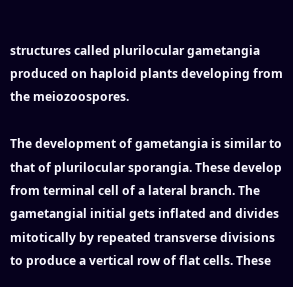structures called plurilocular gametangia produced on haploid plants developing from the meiozoospores.

The development of gametangia is similar to that of plurilocular sporangia. These develop from terminal cell of a lateral branch. The gametangial initial gets inflated and divides mitotically by repeated transverse divisions to produce a vertical row of flat cells. These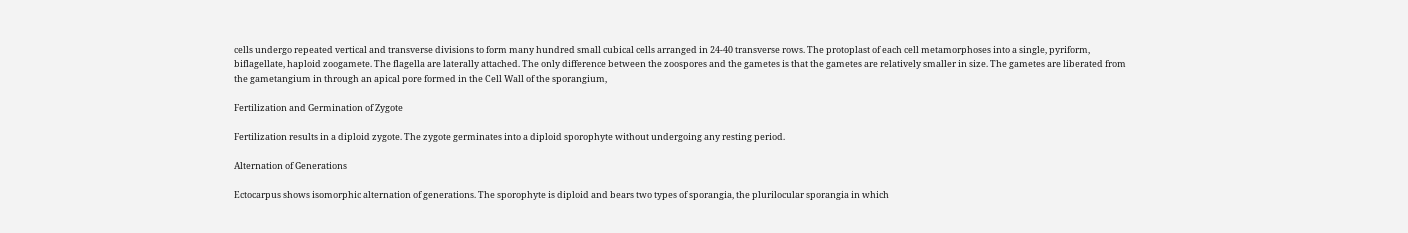cells undergo repeated vertical and transverse divisions to form many hundred small cubical cells arranged in 24-40 transverse rows. The protoplast of each cell metamorphoses into a single, pyriform, biflagellate, haploid zoogamete. The flagella are laterally attached. The only difference between the zoospores and the gametes is that the gametes are relatively smaller in size. The gametes are liberated from the gametangium in through an apical pore formed in the Cell Wall of the sporangium,

Fertilization and Germination of Zygote

Fertilization results in a diploid zygote. The zygote germinates into a diploid sporophyte without undergoing any resting period.

Alternation of Generations

Ectocarpus shows isomorphic alternation of generations. The sporophyte is diploid and bears two types of sporangia, the plurilocular sporangia in which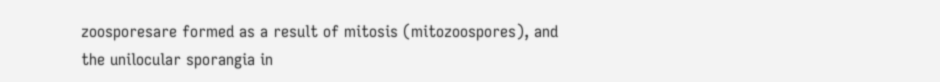zoosporesare formed as a result of mitosis (mitozoospores), and the unilocular sporangia in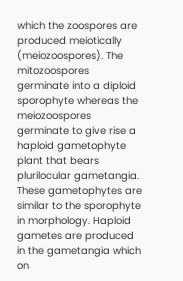which the zoospores are produced meiotically (meiozoospores). The mitozoospores germinate into a diploid sporophyte whereas the meiozoospores germinate to give rise a haploid gametophyte plant that bears plurilocular gametangia. These gametophytes are similar to the sporophyte in morphology. Haploid gametes are produced in the gametangia which on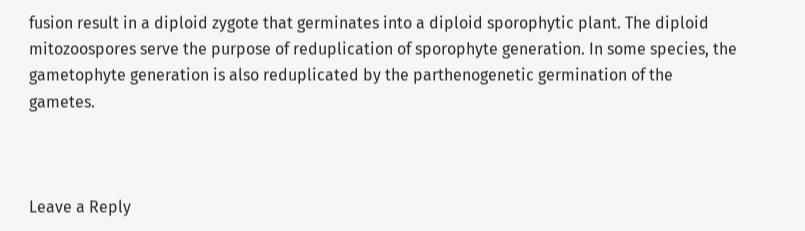fusion result in a diploid zygote that germinates into a diploid sporophytic plant. The diploid mitozoospores serve the purpose of reduplication of sporophyte generation. In some species, the gametophyte generation is also reduplicated by the parthenogenetic germination of the gametes.



Leave a Reply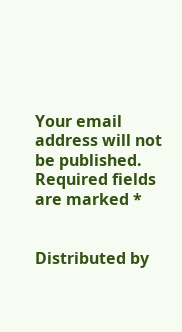Your email address will not be published. Required fields are marked *


Distributed by